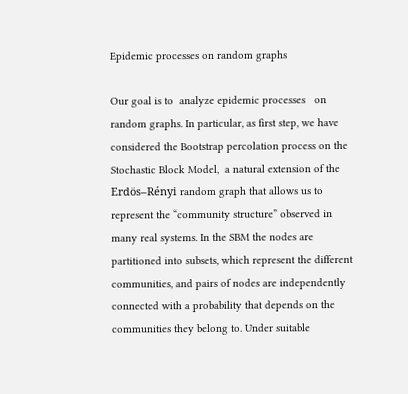Epidemic processes on random graphs

Our goal is to  analyze epidemic processes   on random graphs. In particular, as first step, we have considered the Bootstrap percolation process on the Stochastic Block Model,  a natural extension of the Erdös–Rényi random graph that allows us to represent the “community structure” observed in many real systems. In the SBM the nodes are partitioned into subsets, which represent the different communities, and pairs of nodes are independently connected with a probability that depends on the communities they belong to. Under suitable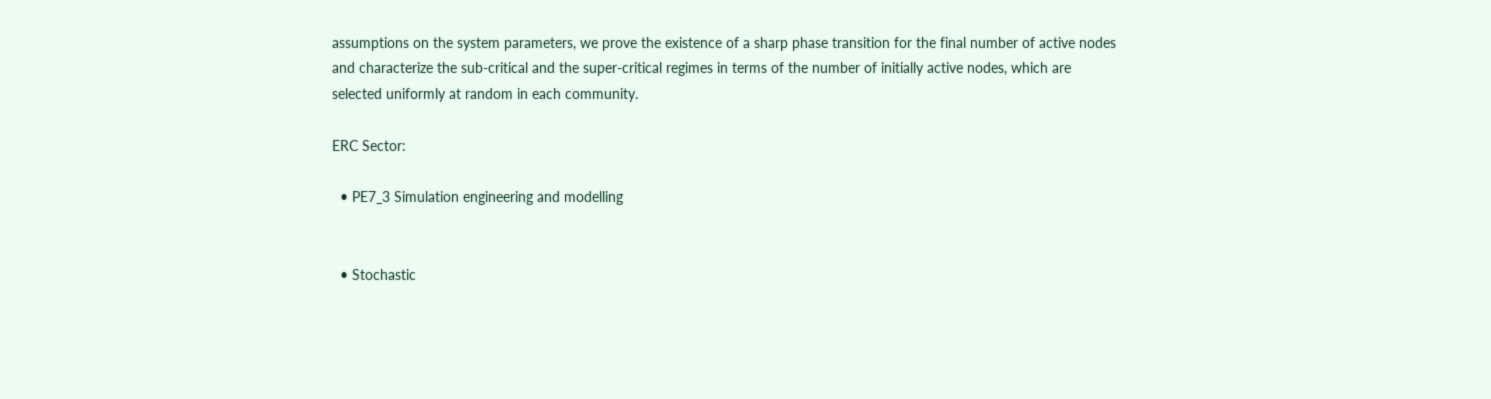assumptions on the system parameters, we prove the existence of a sharp phase transition for the final number of active nodes and characterize the sub-critical and the super-critical regimes in terms of the number of initially active nodes, which are selected uniformly at random in each community.

ERC Sector:

  • PE7_3 Simulation engineering and modelling


  • Stochastic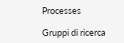Processes

Gruppi di ricerca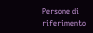Persone di riferimento